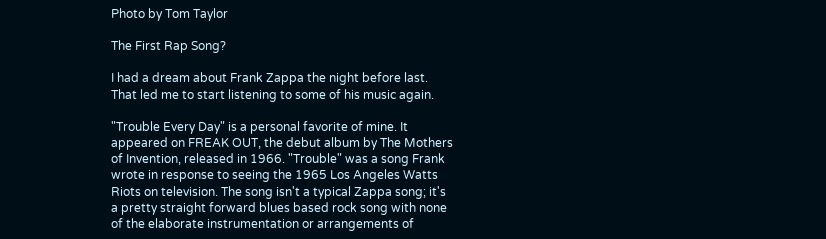Photo by Tom Taylor

The First Rap Song?

I had a dream about Frank Zappa the night before last. That led me to start listening to some of his music again.

"Trouble Every Day" is a personal favorite of mine. It appeared on FREAK OUT, the debut album by The Mothers of Invention, released in 1966. "Trouble" was a song Frank wrote in response to seeing the 1965 Los Angeles Watts Riots on television. The song isn't a typical Zappa song; it's a pretty straight forward blues based rock song with none of the elaborate instrumentation or arrangements of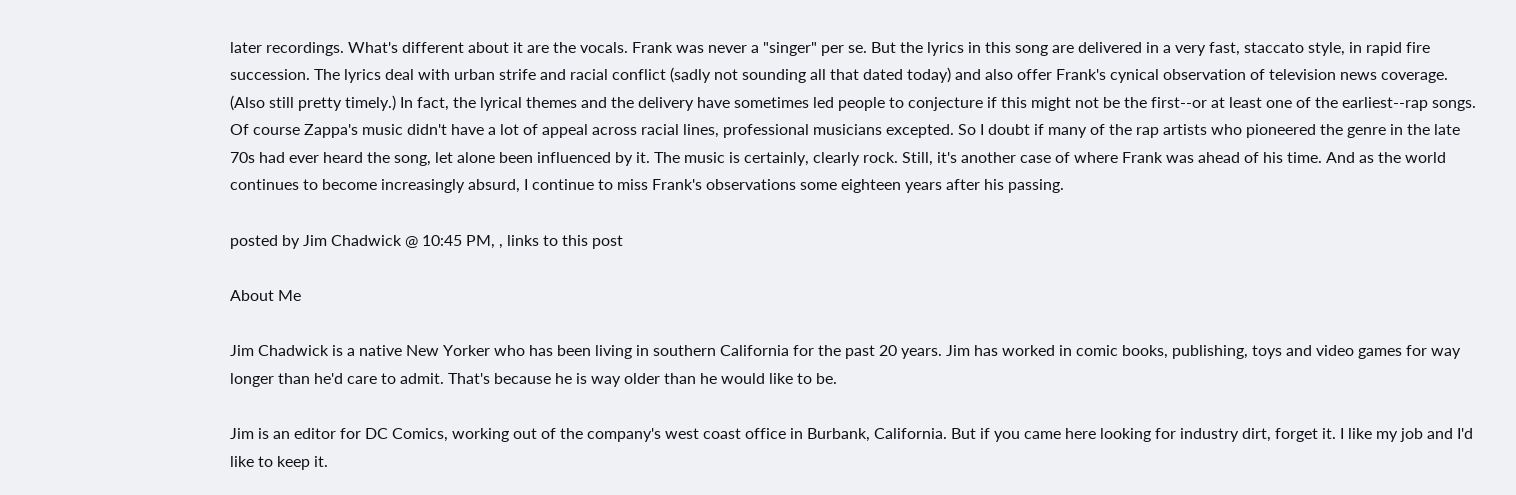later recordings. What's different about it are the vocals. Frank was never a "singer" per se. But the lyrics in this song are delivered in a very fast, staccato style, in rapid fire succession. The lyrics deal with urban strife and racial conflict (sadly not sounding all that dated today) and also offer Frank's cynical observation of television news coverage. (Also still pretty timely.) In fact, the lyrical themes and the delivery have sometimes led people to conjecture if this might not be the first--or at least one of the earliest--rap songs. Of course Zappa's music didn't have a lot of appeal across racial lines, professional musicians excepted. So I doubt if many of the rap artists who pioneered the genre in the late 70s had ever heard the song, let alone been influenced by it. The music is certainly, clearly rock. Still, it's another case of where Frank was ahead of his time. And as the world continues to become increasingly absurd, I continue to miss Frank's observations some eighteen years after his passing.

posted by Jim Chadwick @ 10:45 PM, , links to this post

About Me

Jim Chadwick is a native New Yorker who has been living in southern California for the past 20 years. Jim has worked in comic books, publishing, toys and video games for way longer than he'd care to admit. That's because he is way older than he would like to be.

Jim is an editor for DC Comics, working out of the company's west coast office in Burbank, California. But if you came here looking for industry dirt, forget it. I like my job and I'd like to keep it.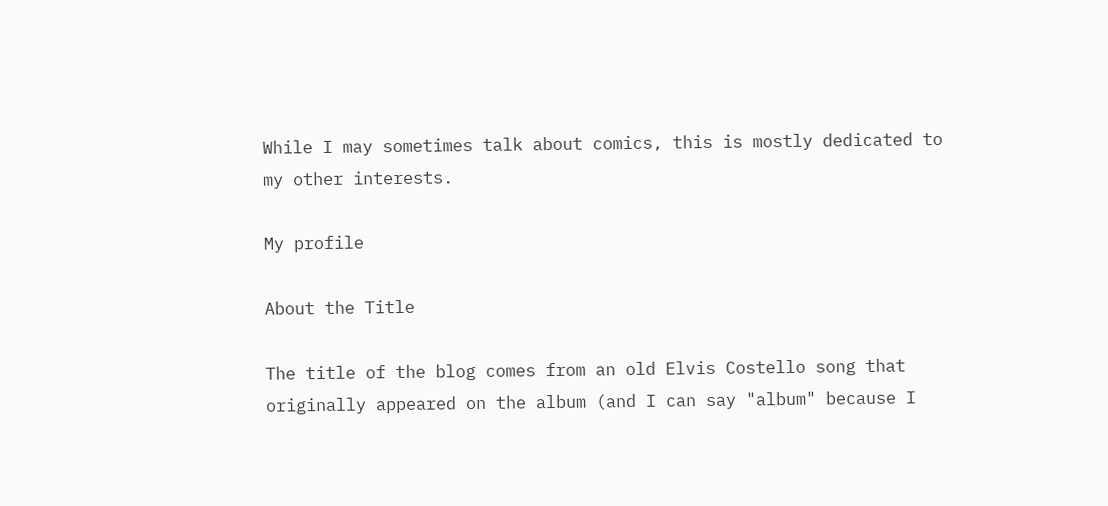While I may sometimes talk about comics, this is mostly dedicated to my other interests.

My profile

About the Title

The title of the blog comes from an old Elvis Costello song that originally appeared on the album (and I can say "album" because I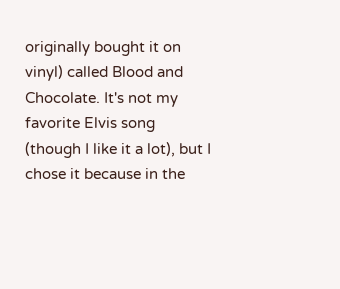originally bought it on vinyl) called Blood and Chocolate. It's not my favorite Elvis song (though I like it a lot), but I chose it because in the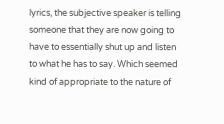lyrics, the subjective speaker is telling someone that they are now going to have to essentially shut up and listen to what he has to say. Which seemed kind of appropriate to the nature of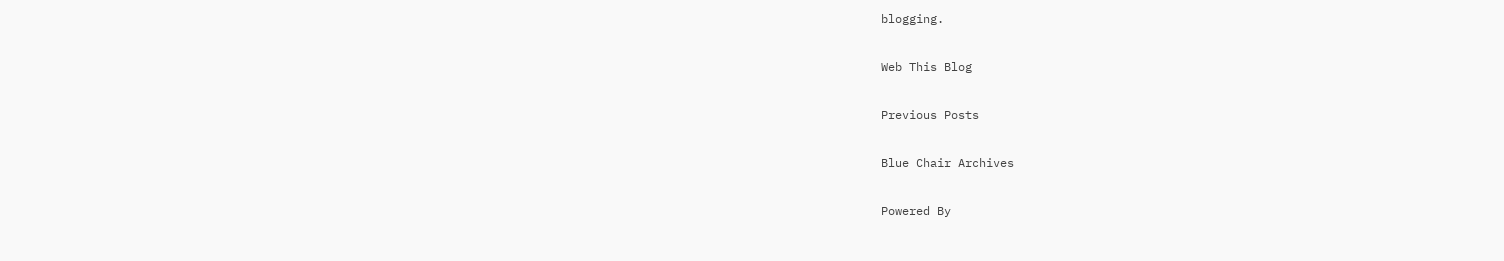blogging.

Web This Blog

Previous Posts

Blue Chair Archives

Powered By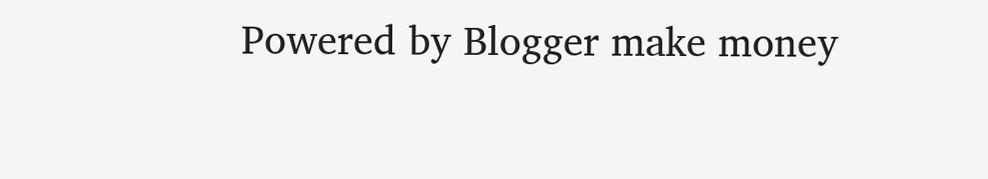Powered by Blogger make money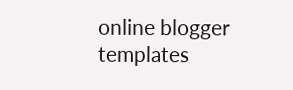online blogger templates